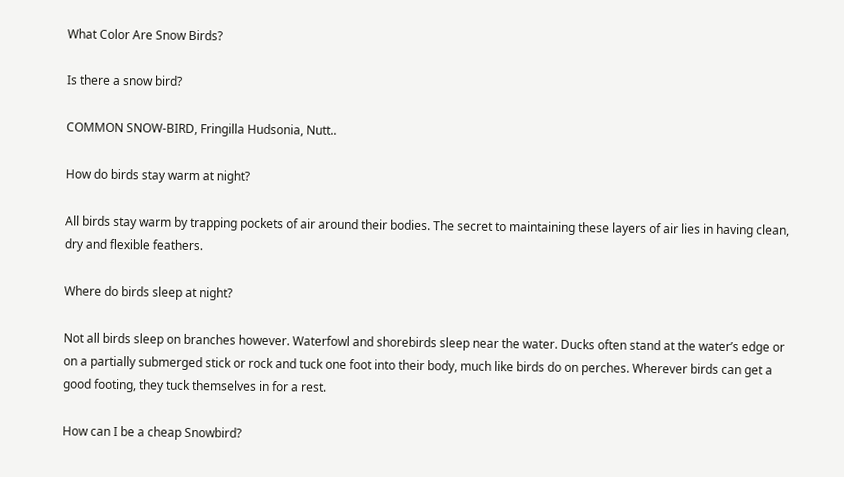What Color Are Snow Birds?

Is there a snow bird?

COMMON SNOW-BIRD, Fringilla Hudsonia, Nutt..

How do birds stay warm at night?

All birds stay warm by trapping pockets of air around their bodies. The secret to maintaining these layers of air lies in having clean, dry and flexible feathers.

Where do birds sleep at night?

Not all birds sleep on branches however. Waterfowl and shorebirds sleep near the water. Ducks often stand at the water’s edge or on a partially submerged stick or rock and tuck one foot into their body, much like birds do on perches. Wherever birds can get a good footing, they tuck themselves in for a rest.

How can I be a cheap Snowbird?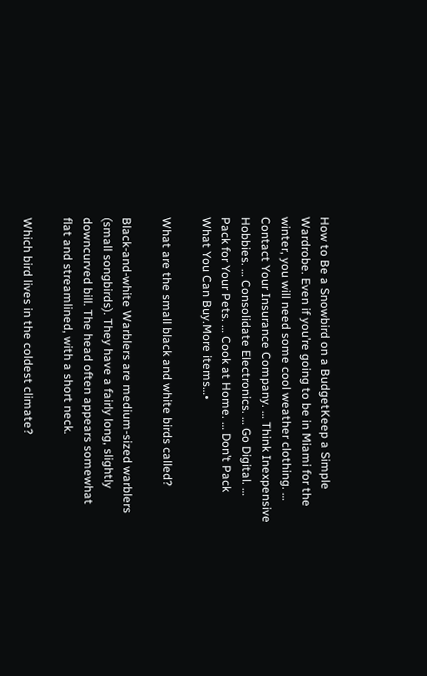How to Be a Snowbird on a BudgetKeep a Simple Wardrobe. Even if you’re going to be in Miami for the winter, you will need some cool weather clothing. … Contact Your Insurance Company. … Think Inexpensive Hobbies. … Consolidate Electronics. … Go Digital. … Pack for Your Pets. … Cook at Home. … Don’t Pack What You Can Buy.More items…•

What are the small black and white birds called?

Black-and-white Warblers are medium-sized warblers (small songbirds). They have a fairly long, slightly downcurved bill. The head often appears somewhat flat and streamlined, with a short neck.

Which bird lives in the coldest climate?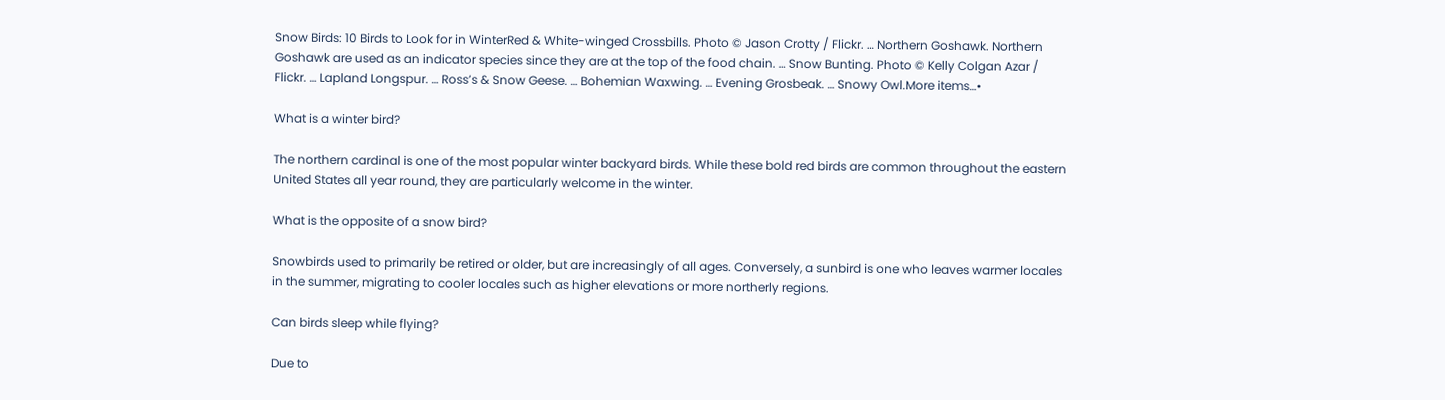Snow Birds: 10 Birds to Look for in WinterRed & White-winged Crossbills. Photo © Jason Crotty / Flickr. … Northern Goshawk. Northern Goshawk are used as an indicator species since they are at the top of the food chain. … Snow Bunting. Photo © Kelly Colgan Azar / Flickr. … Lapland Longspur. … Ross’s & Snow Geese. … Bohemian Waxwing. … Evening Grosbeak. … Snowy Owl.More items…•

What is a winter bird?

The northern cardinal is one of the most popular winter backyard birds. While these bold red birds are common throughout the eastern United States all year round, they are particularly welcome in the winter.

What is the opposite of a snow bird?

Snowbirds used to primarily be retired or older, but are increasingly of all ages. Conversely, a sunbird is one who leaves warmer locales in the summer, migrating to cooler locales such as higher elevations or more northerly regions.

Can birds sleep while flying?

Due to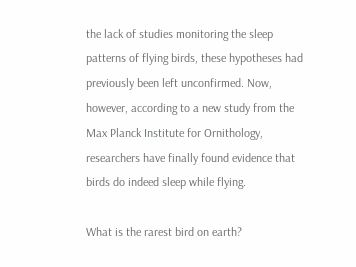the lack of studies monitoring the sleep patterns of flying birds, these hypotheses had previously been left unconfirmed. Now, however, according to a new study from the Max Planck Institute for Ornithology, researchers have finally found evidence that birds do indeed sleep while flying.

What is the rarest bird on earth?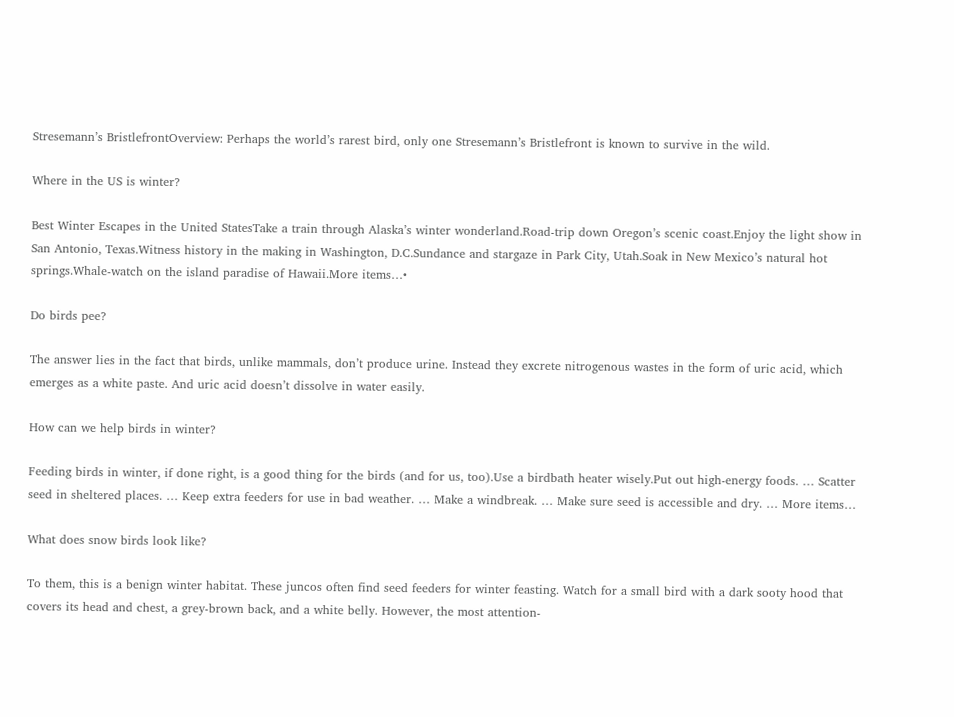Stresemann’s BristlefrontOverview: Perhaps the world’s rarest bird, only one Stresemann’s Bristlefront is known to survive in the wild.

Where in the US is winter?

Best Winter Escapes in the United StatesTake a train through Alaska’s winter wonderland.Road-trip down Oregon’s scenic coast.Enjoy the light show in San Antonio, Texas.Witness history in the making in Washington, D.C.Sundance and stargaze in Park City, Utah.Soak in New Mexico’s natural hot springs.Whale-watch on the island paradise of Hawaii.More items…•

Do birds pee?

The answer lies in the fact that birds, unlike mammals, don’t produce urine. Instead they excrete nitrogenous wastes in the form of uric acid, which emerges as a white paste. And uric acid doesn’t dissolve in water easily.

How can we help birds in winter?

Feeding birds in winter, if done right, is a good thing for the birds (and for us, too).Use a birdbath heater wisely.Put out high-energy foods. … Scatter seed in sheltered places. … Keep extra feeders for use in bad weather. … Make a windbreak. … Make sure seed is accessible and dry. … More items…

What does snow birds look like?

To them, this is a benign winter habitat. These juncos often find seed feeders for winter feasting. Watch for a small bird with a dark sooty hood that covers its head and chest, a grey-brown back, and a white belly. However, the most attention-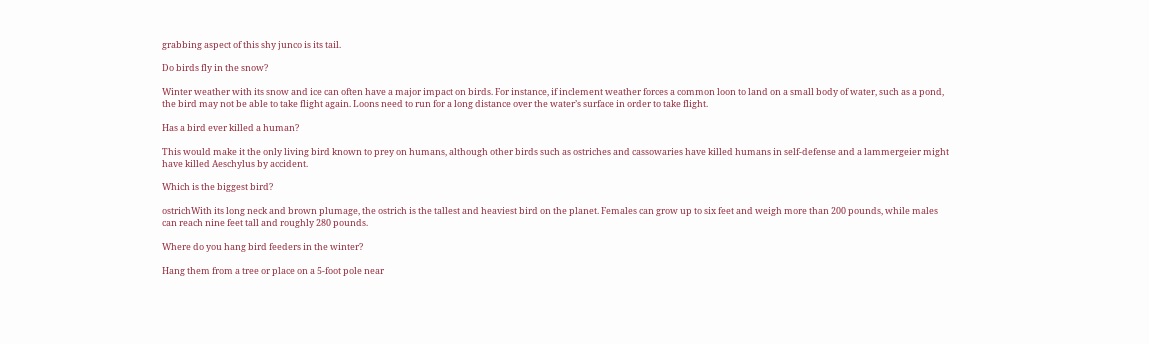grabbing aspect of this shy junco is its tail.

Do birds fly in the snow?

Winter weather with its snow and ice can often have a major impact on birds. For instance, if inclement weather forces a common loon to land on a small body of water, such as a pond, the bird may not be able to take flight again. Loons need to run for a long distance over the water’s surface in order to take flight.

Has a bird ever killed a human?

This would make it the only living bird known to prey on humans, although other birds such as ostriches and cassowaries have killed humans in self-defense and a lammergeier might have killed Aeschylus by accident.

Which is the biggest bird?

ostrichWith its long neck and brown plumage, the ostrich is the tallest and heaviest bird on the planet. Females can grow up to six feet and weigh more than 200 pounds, while males can reach nine feet tall and roughly 280 pounds.

Where do you hang bird feeders in the winter?

Hang them from a tree or place on a 5-foot pole near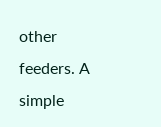other feeders. A simple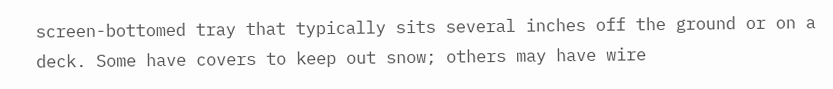screen-bottomed tray that typically sits several inches off the ground or on a deck. Some have covers to keep out snow; others may have wire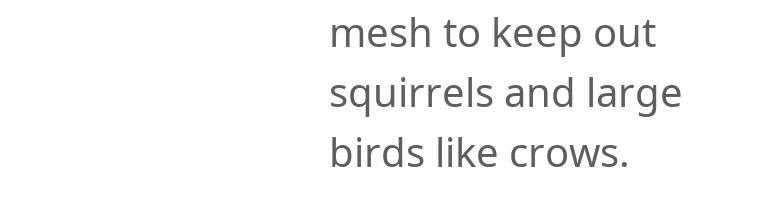mesh to keep out squirrels and large birds like crows.